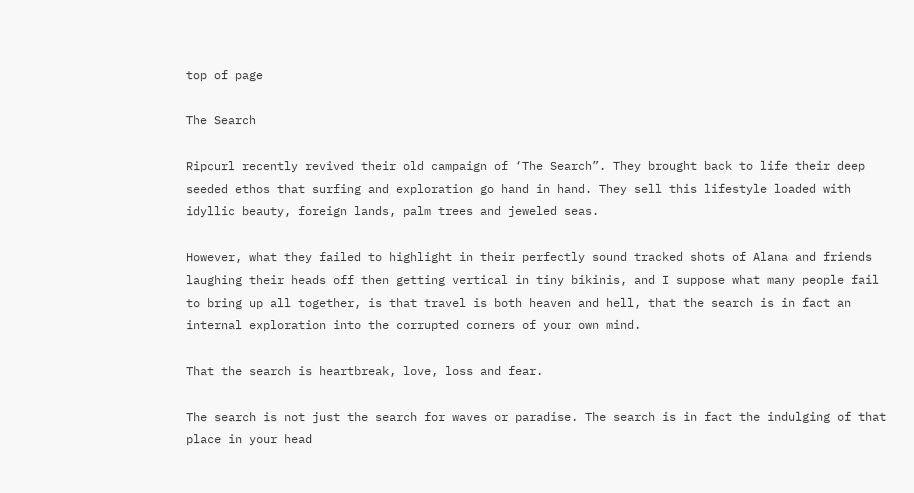top of page

The Search

Ripcurl recently revived their old campaign of ‘The Search”. They brought back to life their deep seeded ethos that surfing and exploration go hand in hand. They sell this lifestyle loaded with idyllic beauty, foreign lands, palm trees and jeweled seas.

However, what they failed to highlight in their perfectly sound tracked shots of Alana and friends laughing their heads off then getting vertical in tiny bikinis, and I suppose what many people fail to bring up all together, is that travel is both heaven and hell, that the search is in fact an internal exploration into the corrupted corners of your own mind.

That the search is heartbreak, love, loss and fear.

The search is not just the search for waves or paradise. The search is in fact the indulging of that place in your head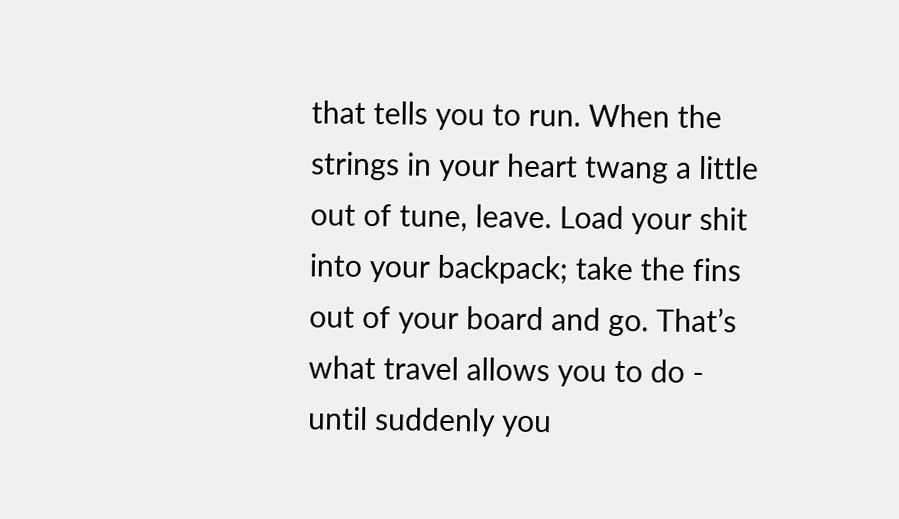that tells you to run. When the strings in your heart twang a little out of tune, leave. Load your shit into your backpack; take the fins out of your board and go. That’s what travel allows you to do - until suddenly you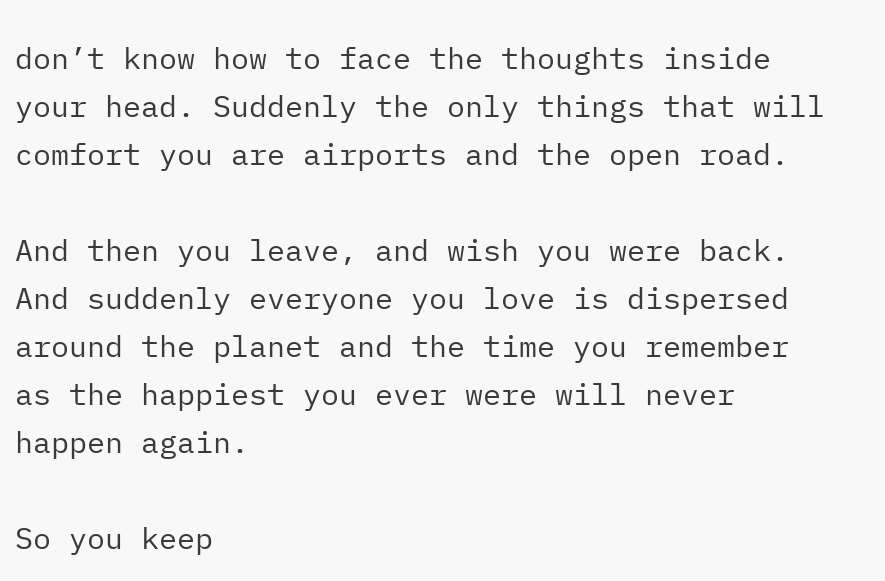don’t know how to face the thoughts inside your head. Suddenly the only things that will comfort you are airports and the open road.

And then you leave, and wish you were back. And suddenly everyone you love is dispersed around the planet and the time you remember as the happiest you ever were will never happen again.

So you keep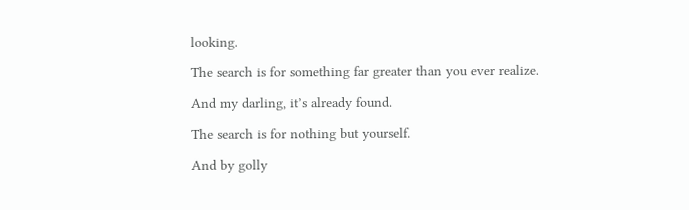looking.

The search is for something far greater than you ever realize.

And my darling, it’s already found.

The search is for nothing but yourself.

And by golly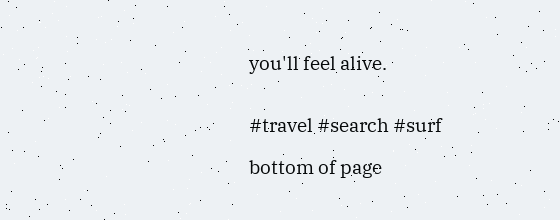you'll feel alive.


#travel #search #surf

bottom of page